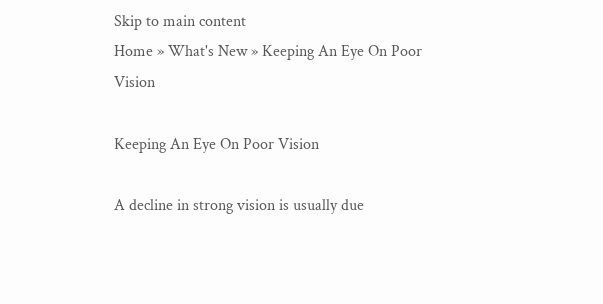Skip to main content
Home » What's New » Keeping An Eye On Poor Vision

Keeping An Eye On Poor Vision

A decline in strong vision is usually due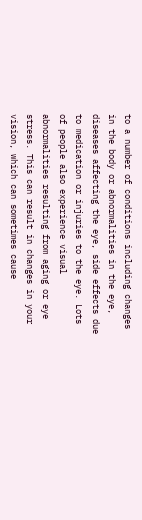to a number of conditions including changes in the body or abnormalities in the eye, diseases affecting the eye, side effects due to medication or injuries to the eye. Lots of people also experience visual abnormalities resulting from aging or eye stress. This can result in changes in your vision, which can sometimes cause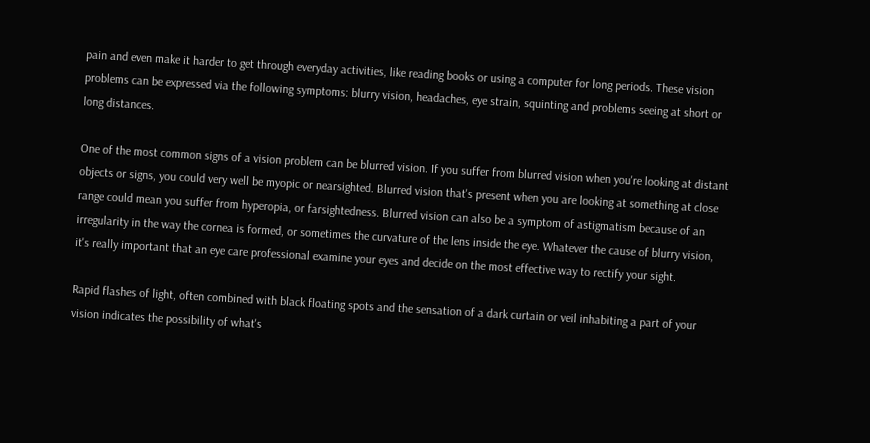pain and even make it harder to get through everyday activities, like reading books or using a computer for long periods. These vision problems can be expressed via the following symptoms: blurry vision, headaches, eye strain, squinting and problems seeing at short or long distances.

One of the most common signs of a vision problem can be blurred vision. If you suffer from blurred vision when you're looking at distant objects or signs, you could very well be myopic or nearsighted. Blurred vision that's present when you are looking at something at close range could mean you suffer from hyperopia, or farsightedness. Blurred vision can also be a symptom of astigmatism because of an irregularity in the way the cornea is formed, or sometimes the curvature of the lens inside the eye. Whatever the cause of blurry vision, it's really important that an eye care professional examine your eyes and decide on the most effective way to rectify your sight.

Rapid flashes of light, often combined with black floating spots and the sensation of a dark curtain or veil inhabiting a part of your vision indicates the possibility of what's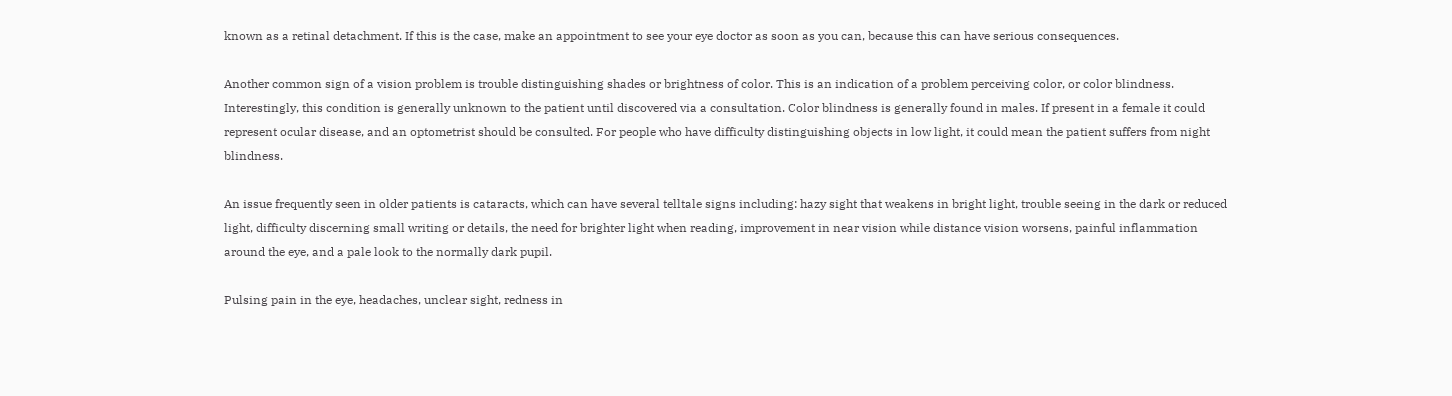known as a retinal detachment. If this is the case, make an appointment to see your eye doctor as soon as you can, because this can have serious consequences.

Another common sign of a vision problem is trouble distinguishing shades or brightness of color. This is an indication of a problem perceiving color, or color blindness. Interestingly, this condition is generally unknown to the patient until discovered via a consultation. Color blindness is generally found in males. If present in a female it could represent ocular disease, and an optometrist should be consulted. For people who have difficulty distinguishing objects in low light, it could mean the patient suffers from night blindness.

An issue frequently seen in older patients is cataracts, which can have several telltale signs including: hazy sight that weakens in bright light, trouble seeing in the dark or reduced light, difficulty discerning small writing or details, the need for brighter light when reading, improvement in near vision while distance vision worsens, painful inflammation around the eye, and a pale look to the normally dark pupil.

Pulsing pain in the eye, headaches, unclear sight, redness in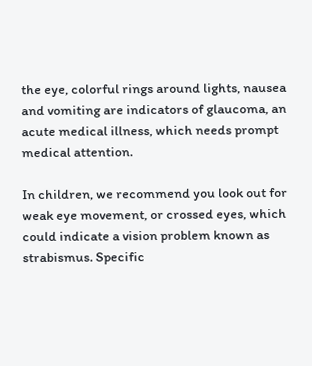the eye, colorful rings around lights, nausea and vomiting are indicators of glaucoma, an acute medical illness, which needs prompt medical attention.

In children, we recommend you look out for weak eye movement, or crossed eyes, which could indicate a vision problem known as strabismus. Specific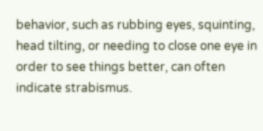behavior, such as rubbing eyes, squinting, head tilting, or needing to close one eye in order to see things better, can often indicate strabismus.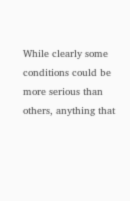While clearly some conditions could be more serious than others, anything that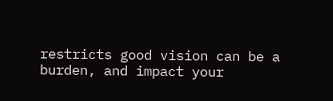restricts good vision can be a burden, and impact your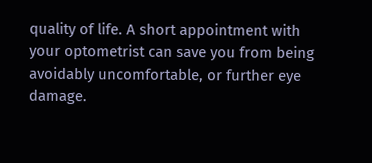quality of life. A short appointment with your optometrist can save you from being avoidably uncomfortable, or further eye damage.